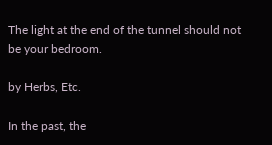The light at the end of the tunnel should not be your bedroom.

by Herbs, Etc.

In the past, the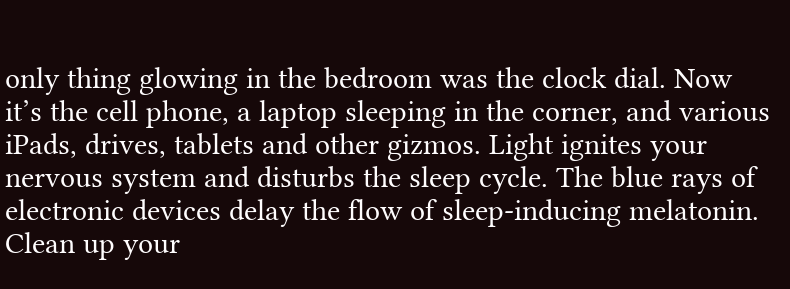only thing glowing in the bedroom was the clock dial. Now it’s the cell phone, a laptop sleeping in the corner, and various iPads, drives, tablets and other gizmos. Light ignites your nervous system and disturbs the sleep cycle. The blue rays of electronic devices delay the flow of sleep-inducing melatonin. Clean up your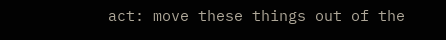act: move these things out of the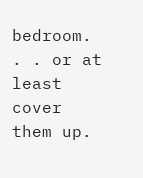bedroom. . . or at least cover them up.